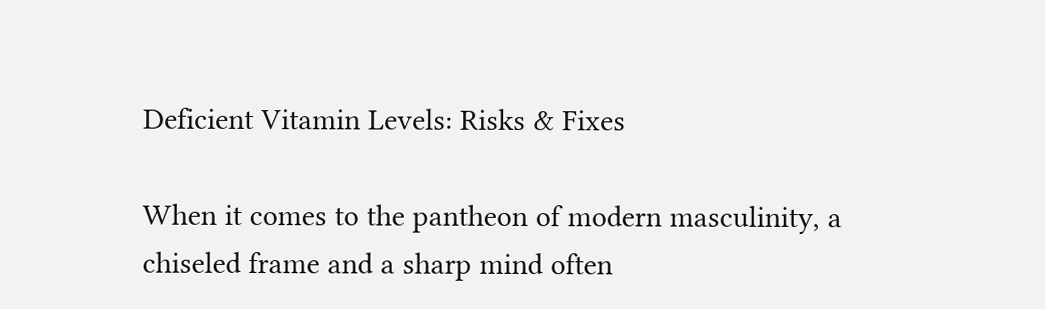Deficient Vitamin Levels: Risks & Fixes

When it comes to the pantheon of modern masculinity, a chiseled frame and a sharp mind often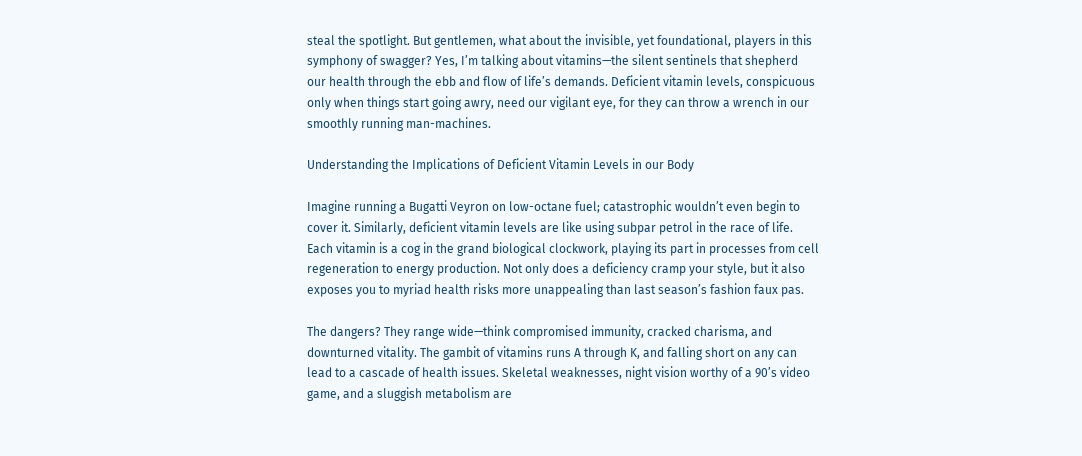steal the spotlight. But gentlemen, what about the invisible, yet foundational, players in this symphony of swagger? Yes, I’m talking about vitamins—the silent sentinels that shepherd our health through the ebb and flow of life’s demands. Deficient vitamin levels, conspicuous only when things start going awry, need our vigilant eye, for they can throw a wrench in our smoothly running man-machines.

Understanding the Implications of Deficient Vitamin Levels in our Body

Imagine running a Bugatti Veyron on low-octane fuel; catastrophic wouldn’t even begin to cover it. Similarly, deficient vitamin levels are like using subpar petrol in the race of life. Each vitamin is a cog in the grand biological clockwork, playing its part in processes from cell regeneration to energy production. Not only does a deficiency cramp your style, but it also exposes you to myriad health risks more unappealing than last season’s fashion faux pas.

The dangers? They range wide—think compromised immunity, cracked charisma, and downturned vitality. The gambit of vitamins runs A through K, and falling short on any can lead to a cascade of health issues. Skeletal weaknesses, night vision worthy of a 90’s video game, and a sluggish metabolism are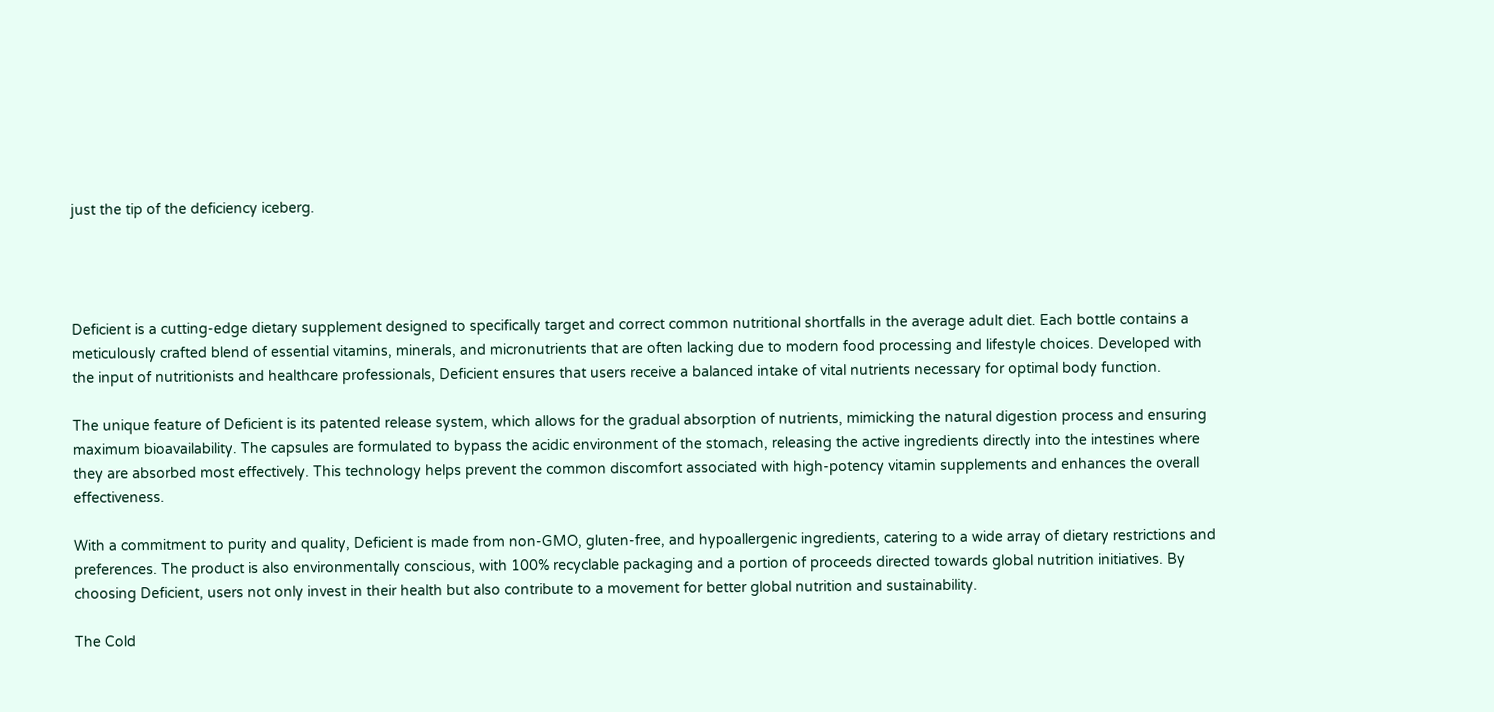just the tip of the deficiency iceberg.




Deficient is a cutting-edge dietary supplement designed to specifically target and correct common nutritional shortfalls in the average adult diet. Each bottle contains a meticulously crafted blend of essential vitamins, minerals, and micronutrients that are often lacking due to modern food processing and lifestyle choices. Developed with the input of nutritionists and healthcare professionals, Deficient ensures that users receive a balanced intake of vital nutrients necessary for optimal body function.

The unique feature of Deficient is its patented release system, which allows for the gradual absorption of nutrients, mimicking the natural digestion process and ensuring maximum bioavailability. The capsules are formulated to bypass the acidic environment of the stomach, releasing the active ingredients directly into the intestines where they are absorbed most effectively. This technology helps prevent the common discomfort associated with high-potency vitamin supplements and enhances the overall effectiveness.

With a commitment to purity and quality, Deficient is made from non-GMO, gluten-free, and hypoallergenic ingredients, catering to a wide array of dietary restrictions and preferences. The product is also environmentally conscious, with 100% recyclable packaging and a portion of proceeds directed towards global nutrition initiatives. By choosing Deficient, users not only invest in their health but also contribute to a movement for better global nutrition and sustainability.

The Cold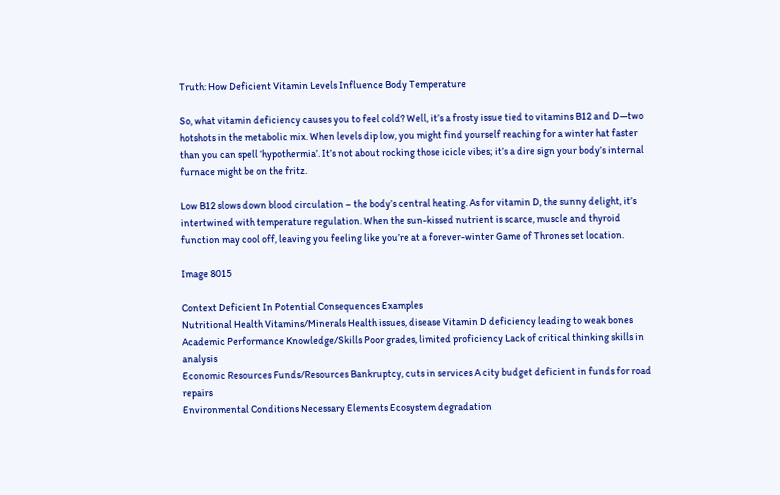Truth: How Deficient Vitamin Levels Influence Body Temperature

So, what vitamin deficiency causes you to feel cold? Well, it’s a frosty issue tied to vitamins B12 and D—two hotshots in the metabolic mix. When levels dip low, you might find yourself reaching for a winter hat faster than you can spell ‘hypothermia’. It’s not about rocking those icicle vibes; it’s a dire sign your body’s internal furnace might be on the fritz.

Low B12 slows down blood circulation – the body’s central heating. As for vitamin D, the sunny delight, it’s intertwined with temperature regulation. When the sun-kissed nutrient is scarce, muscle and thyroid function may cool off, leaving you feeling like you’re at a forever-winter Game of Thrones set location.

Image 8015

Context Deficient In Potential Consequences Examples
Nutritional Health Vitamins/Minerals Health issues, disease Vitamin D deficiency leading to weak bones
Academic Performance Knowledge/Skills Poor grades, limited proficiency Lack of critical thinking skills in analysis
Economic Resources Funds/Resources Bankruptcy, cuts in services A city budget deficient in funds for road repairs
Environmental Conditions Necessary Elements Ecosystem degradation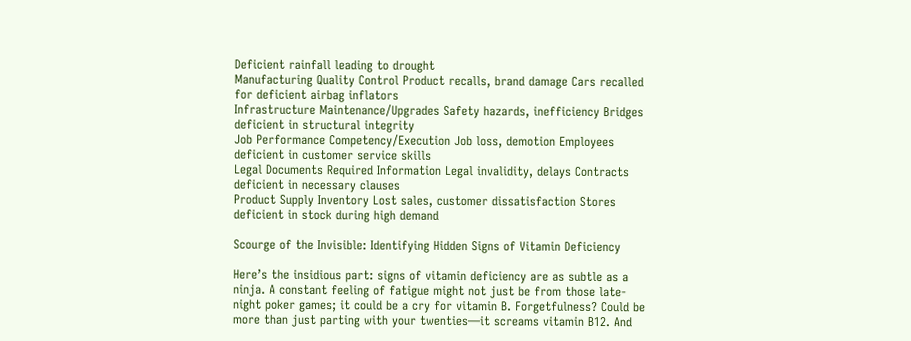Deficient rainfall leading to drought
Manufacturing Quality Control Product recalls, brand damage Cars recalled for deficient airbag inflators
Infrastructure Maintenance/Upgrades Safety hazards, inefficiency Bridges deficient in structural integrity
Job Performance Competency/Execution Job loss, demotion Employees deficient in customer service skills
Legal Documents Required Information Legal invalidity, delays Contracts deficient in necessary clauses
Product Supply Inventory Lost sales, customer dissatisfaction Stores deficient in stock during high demand

Scourge of the Invisible: Identifying Hidden Signs of Vitamin Deficiency

Here’s the insidious part: signs of vitamin deficiency are as subtle as a ninja. A constant feeling of fatigue might not just be from those late-night poker games; it could be a cry for vitamin B. Forgetfulness? Could be more than just parting with your twenties—it screams vitamin B12. And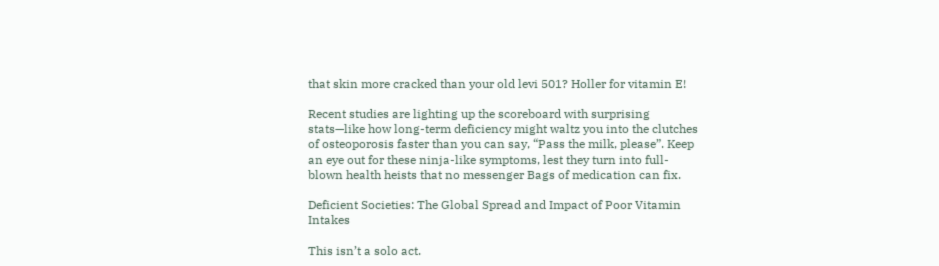that skin more cracked than your old levi 501? Holler for vitamin E!

Recent studies are lighting up the scoreboard with surprising stats—like how long-term deficiency might waltz you into the clutches of osteoporosis faster than you can say, “Pass the milk, please”. Keep an eye out for these ninja-like symptoms, lest they turn into full-blown health heists that no messenger Bags of medication can fix.

Deficient Societies: The Global Spread and Impact of Poor Vitamin Intakes

This isn’t a solo act.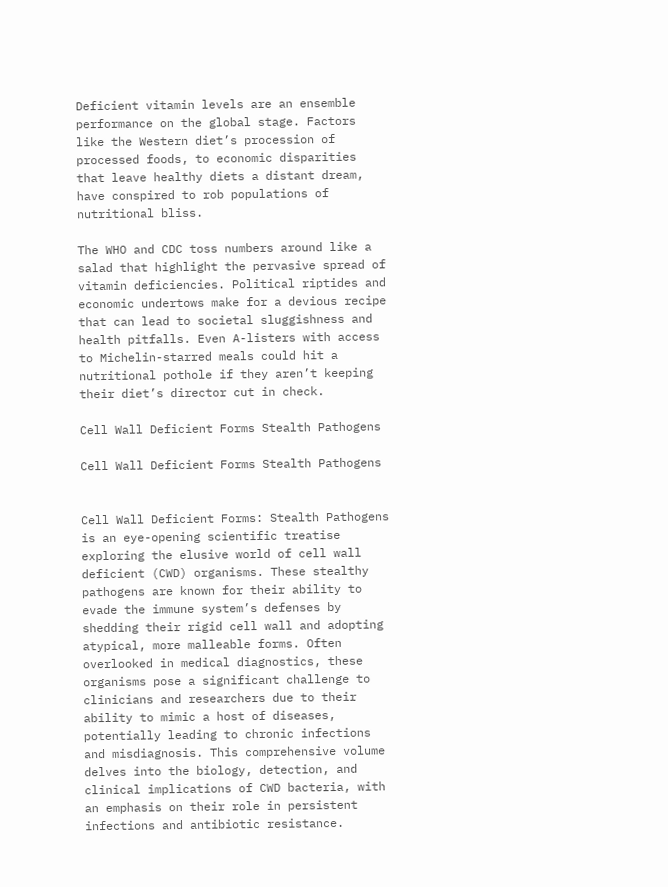Deficient vitamin levels are an ensemble performance on the global stage. Factors like the Western diet’s procession of processed foods, to economic disparities that leave healthy diets a distant dream, have conspired to rob populations of nutritional bliss.

The WHO and CDC toss numbers around like a salad that highlight the pervasive spread of vitamin deficiencies. Political riptides and economic undertows make for a devious recipe that can lead to societal sluggishness and health pitfalls. Even A-listers with access to Michelin-starred meals could hit a nutritional pothole if they aren’t keeping their diet’s director cut in check.

Cell Wall Deficient Forms Stealth Pathogens

Cell Wall Deficient Forms Stealth Pathogens


Cell Wall Deficient Forms: Stealth Pathogens is an eye-opening scientific treatise exploring the elusive world of cell wall deficient (CWD) organisms. These stealthy pathogens are known for their ability to evade the immune system’s defenses by shedding their rigid cell wall and adopting atypical, more malleable forms. Often overlooked in medical diagnostics, these organisms pose a significant challenge to clinicians and researchers due to their ability to mimic a host of diseases, potentially leading to chronic infections and misdiagnosis. This comprehensive volume delves into the biology, detection, and clinical implications of CWD bacteria, with an emphasis on their role in persistent infections and antibiotic resistance.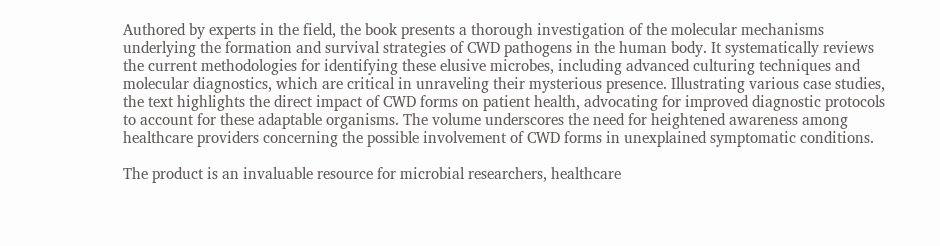Authored by experts in the field, the book presents a thorough investigation of the molecular mechanisms underlying the formation and survival strategies of CWD pathogens in the human body. It systematically reviews the current methodologies for identifying these elusive microbes, including advanced culturing techniques and molecular diagnostics, which are critical in unraveling their mysterious presence. Illustrating various case studies, the text highlights the direct impact of CWD forms on patient health, advocating for improved diagnostic protocols to account for these adaptable organisms. The volume underscores the need for heightened awareness among healthcare providers concerning the possible involvement of CWD forms in unexplained symptomatic conditions.

The product is an invaluable resource for microbial researchers, healthcare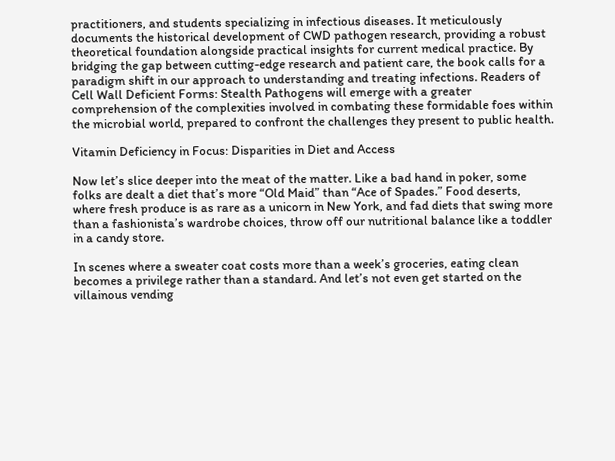practitioners, and students specializing in infectious diseases. It meticulously documents the historical development of CWD pathogen research, providing a robust theoretical foundation alongside practical insights for current medical practice. By bridging the gap between cutting-edge research and patient care, the book calls for a paradigm shift in our approach to understanding and treating infections. Readers of Cell Wall Deficient Forms: Stealth Pathogens will emerge with a greater comprehension of the complexities involved in combating these formidable foes within the microbial world, prepared to confront the challenges they present to public health.

Vitamin Deficiency in Focus: Disparities in Diet and Access

Now let’s slice deeper into the meat of the matter. Like a bad hand in poker, some folks are dealt a diet that’s more “Old Maid” than “Ace of Spades.” Food deserts, where fresh produce is as rare as a unicorn in New York, and fad diets that swing more than a fashionista’s wardrobe choices, throw off our nutritional balance like a toddler in a candy store.

In scenes where a sweater coat costs more than a week’s groceries, eating clean becomes a privilege rather than a standard. And let’s not even get started on the villainous vending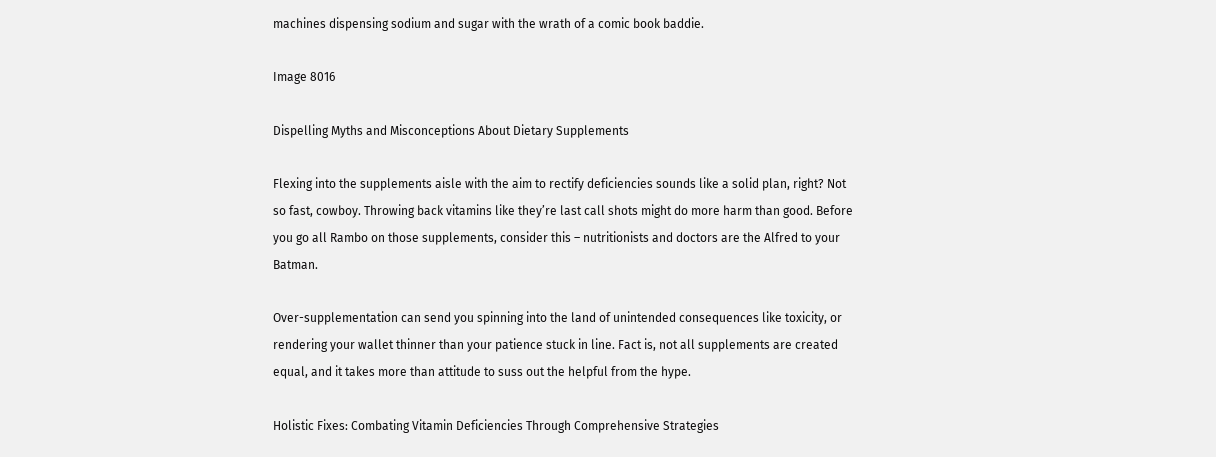machines dispensing sodium and sugar with the wrath of a comic book baddie.

Image 8016

Dispelling Myths and Misconceptions About Dietary Supplements

Flexing into the supplements aisle with the aim to rectify deficiencies sounds like a solid plan, right? Not so fast, cowboy. Throwing back vitamins like they’re last call shots might do more harm than good. Before you go all Rambo on those supplements, consider this – nutritionists and doctors are the Alfred to your Batman.

Over-supplementation can send you spinning into the land of unintended consequences like toxicity, or rendering your wallet thinner than your patience stuck in line. Fact is, not all supplements are created equal, and it takes more than attitude to suss out the helpful from the hype.

Holistic Fixes: Combating Vitamin Deficiencies Through Comprehensive Strategies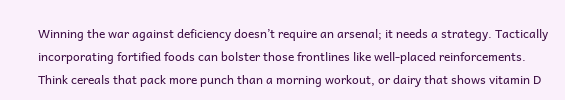Winning the war against deficiency doesn’t require an arsenal; it needs a strategy. Tactically incorporating fortified foods can bolster those frontlines like well-placed reinforcements. Think cereals that pack more punch than a morning workout, or dairy that shows vitamin D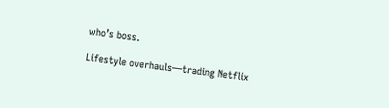who’s boss.

Lifestyle overhauls—trading Netflix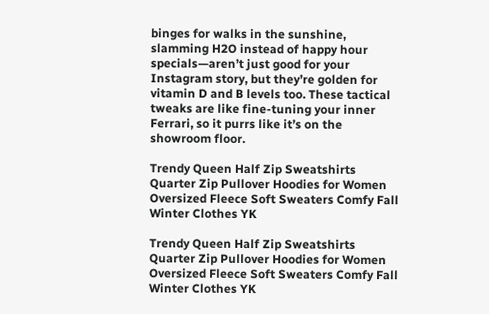binges for walks in the sunshine, slamming H2O instead of happy hour specials—aren’t just good for your Instagram story, but they’re golden for vitamin D and B levels too. These tactical tweaks are like fine-tuning your inner Ferrari, so it purrs like it’s on the showroom floor.

Trendy Queen Half Zip Sweatshirts Quarter Zip Pullover Hoodies for Women Oversized Fleece Soft Sweaters Comfy Fall Winter Clothes YK

Trendy Queen Half Zip Sweatshirts Quarter Zip Pullover Hoodies for Women Oversized Fleece Soft Sweaters Comfy Fall Winter Clothes YK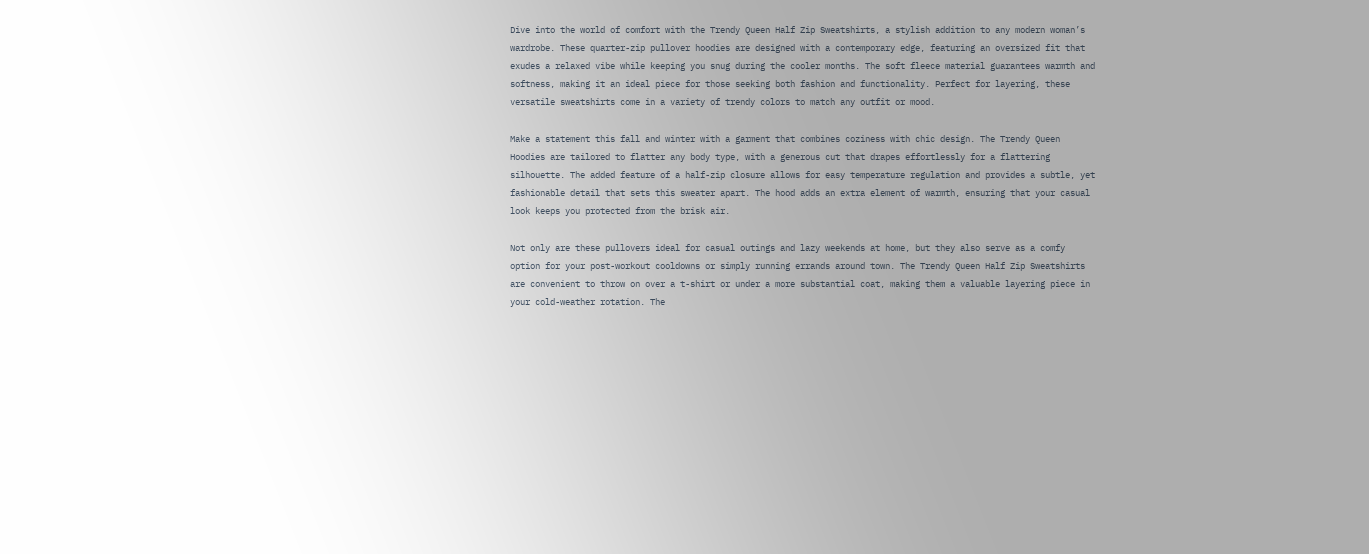Dive into the world of comfort with the Trendy Queen Half Zip Sweatshirts, a stylish addition to any modern woman’s wardrobe. These quarter-zip pullover hoodies are designed with a contemporary edge, featuring an oversized fit that exudes a relaxed vibe while keeping you snug during the cooler months. The soft fleece material guarantees warmth and softness, making it an ideal piece for those seeking both fashion and functionality. Perfect for layering, these versatile sweatshirts come in a variety of trendy colors to match any outfit or mood.

Make a statement this fall and winter with a garment that combines coziness with chic design. The Trendy Queen Hoodies are tailored to flatter any body type, with a generous cut that drapes effortlessly for a flattering silhouette. The added feature of a half-zip closure allows for easy temperature regulation and provides a subtle, yet fashionable detail that sets this sweater apart. The hood adds an extra element of warmth, ensuring that your casual look keeps you protected from the brisk air.

Not only are these pullovers ideal for casual outings and lazy weekends at home, but they also serve as a comfy option for your post-workout cooldowns or simply running errands around town. The Trendy Queen Half Zip Sweatshirts are convenient to throw on over a t-shirt or under a more substantial coat, making them a valuable layering piece in your cold-weather rotation. The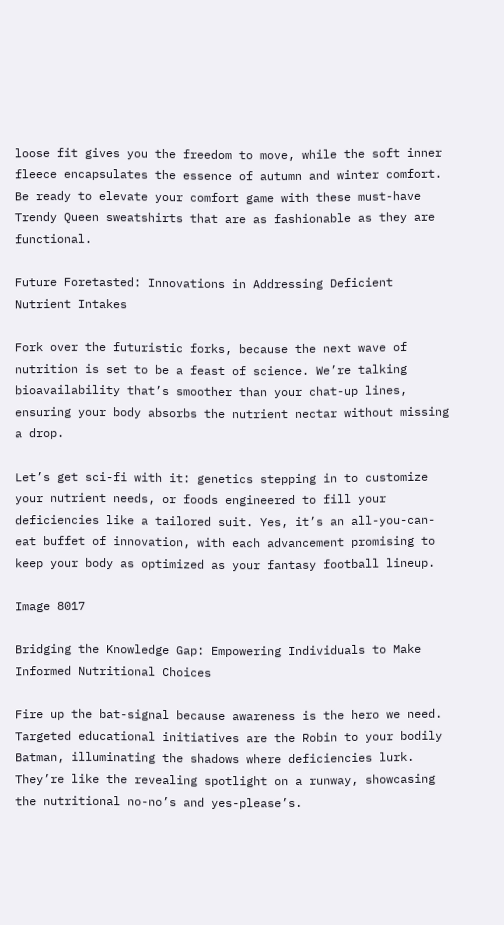loose fit gives you the freedom to move, while the soft inner fleece encapsulates the essence of autumn and winter comfort. Be ready to elevate your comfort game with these must-have Trendy Queen sweatshirts that are as fashionable as they are functional.

Future Foretasted: Innovations in Addressing Deficient Nutrient Intakes

Fork over the futuristic forks, because the next wave of nutrition is set to be a feast of science. We’re talking bioavailability that’s smoother than your chat-up lines, ensuring your body absorbs the nutrient nectar without missing a drop.

Let’s get sci-fi with it: genetics stepping in to customize your nutrient needs, or foods engineered to fill your deficiencies like a tailored suit. Yes, it’s an all-you-can-eat buffet of innovation, with each advancement promising to keep your body as optimized as your fantasy football lineup.

Image 8017

Bridging the Knowledge Gap: Empowering Individuals to Make Informed Nutritional Choices

Fire up the bat-signal because awareness is the hero we need. Targeted educational initiatives are the Robin to your bodily Batman, illuminating the shadows where deficiencies lurk. They’re like the revealing spotlight on a runway, showcasing the nutritional no-no’s and yes-please’s.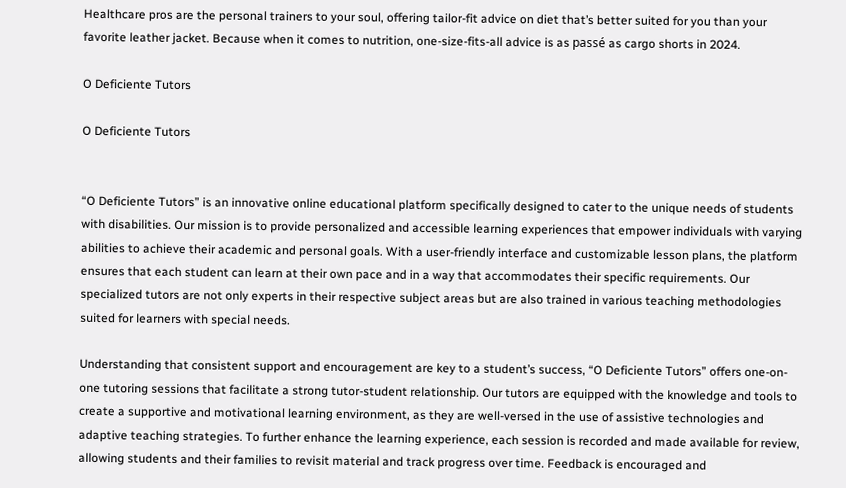Healthcare pros are the personal trainers to your soul, offering tailor-fit advice on diet that’s better suited for you than your favorite leather jacket. Because when it comes to nutrition, one-size-fits-all advice is as passé as cargo shorts in 2024.

O Deficiente Tutors

O Deficiente Tutors


“O Deficiente Tutors” is an innovative online educational platform specifically designed to cater to the unique needs of students with disabilities. Our mission is to provide personalized and accessible learning experiences that empower individuals with varying abilities to achieve their academic and personal goals. With a user-friendly interface and customizable lesson plans, the platform ensures that each student can learn at their own pace and in a way that accommodates their specific requirements. Our specialized tutors are not only experts in their respective subject areas but are also trained in various teaching methodologies suited for learners with special needs.

Understanding that consistent support and encouragement are key to a student’s success, “O Deficiente Tutors” offers one-on-one tutoring sessions that facilitate a strong tutor-student relationship. Our tutors are equipped with the knowledge and tools to create a supportive and motivational learning environment, as they are well-versed in the use of assistive technologies and adaptive teaching strategies. To further enhance the learning experience, each session is recorded and made available for review, allowing students and their families to revisit material and track progress over time. Feedback is encouraged and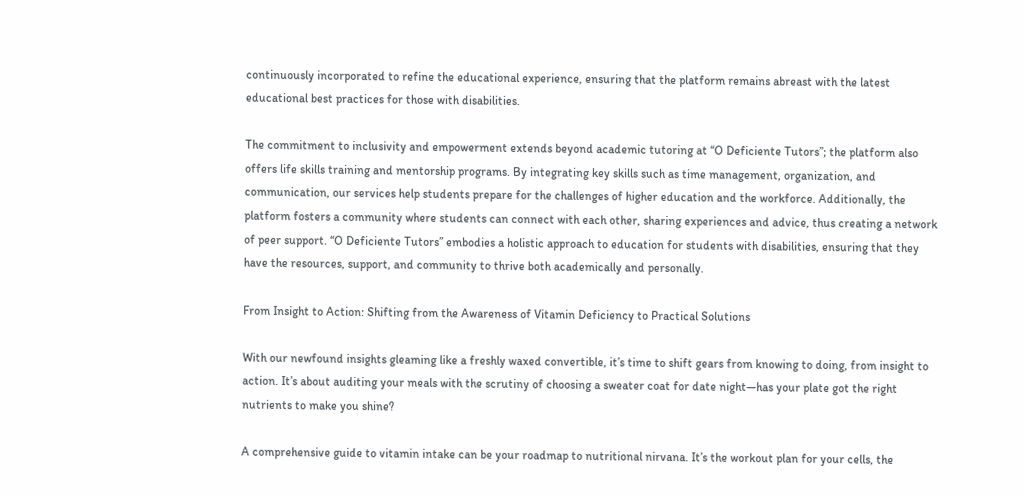continuously incorporated to refine the educational experience, ensuring that the platform remains abreast with the latest educational best practices for those with disabilities.

The commitment to inclusivity and empowerment extends beyond academic tutoring at “O Deficiente Tutors”; the platform also offers life skills training and mentorship programs. By integrating key skills such as time management, organization, and communication, our services help students prepare for the challenges of higher education and the workforce. Additionally, the platform fosters a community where students can connect with each other, sharing experiences and advice, thus creating a network of peer support. “O Deficiente Tutors” embodies a holistic approach to education for students with disabilities, ensuring that they have the resources, support, and community to thrive both academically and personally.

From Insight to Action: Shifting from the Awareness of Vitamin Deficiency to Practical Solutions

With our newfound insights gleaming like a freshly waxed convertible, it’s time to shift gears from knowing to doing, from insight to action. It’s about auditing your meals with the scrutiny of choosing a sweater coat for date night—has your plate got the right nutrients to make you shine?

A comprehensive guide to vitamin intake can be your roadmap to nutritional nirvana. It’s the workout plan for your cells, the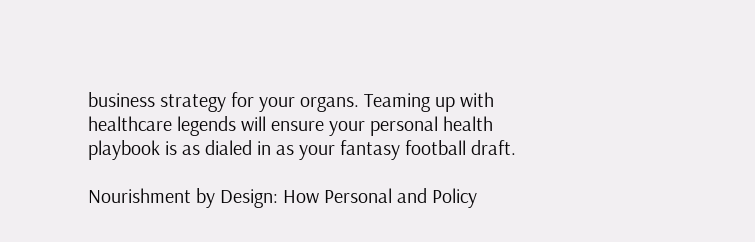business strategy for your organs. Teaming up with healthcare legends will ensure your personal health playbook is as dialed in as your fantasy football draft.

Nourishment by Design: How Personal and Policy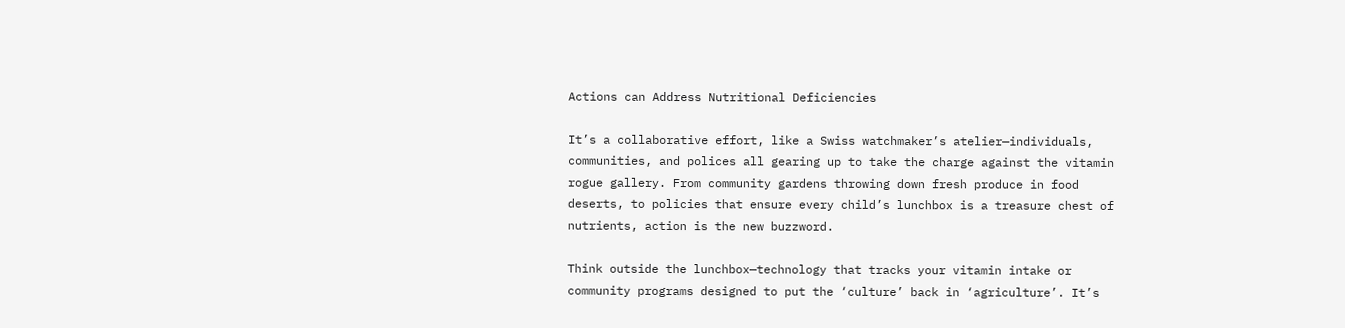Actions can Address Nutritional Deficiencies

It’s a collaborative effort, like a Swiss watchmaker’s atelier—individuals, communities, and polices all gearing up to take the charge against the vitamin rogue gallery. From community gardens throwing down fresh produce in food deserts, to policies that ensure every child’s lunchbox is a treasure chest of nutrients, action is the new buzzword.

Think outside the lunchbox—technology that tracks your vitamin intake or community programs designed to put the ‘culture’ back in ‘agriculture’. It’s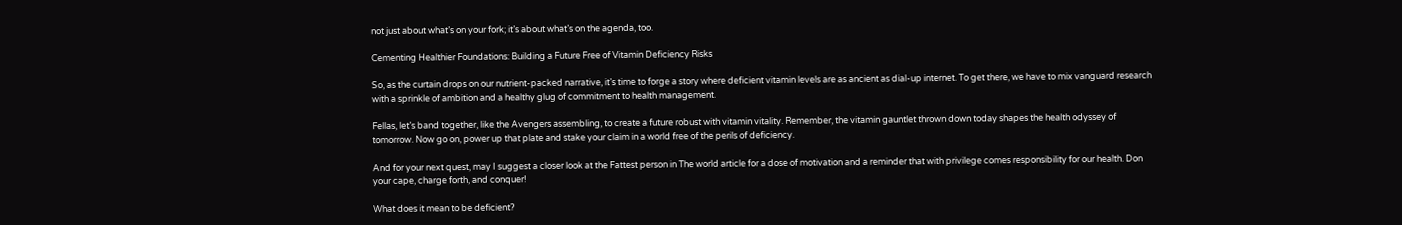not just about what’s on your fork; it’s about what’s on the agenda, too.

Cementing Healthier Foundations: Building a Future Free of Vitamin Deficiency Risks

So, as the curtain drops on our nutrient-packed narrative, it’s time to forge a story where deficient vitamin levels are as ancient as dial-up internet. To get there, we have to mix vanguard research with a sprinkle of ambition and a healthy glug of commitment to health management.

Fellas, let’s band together, like the Avengers assembling, to create a future robust with vitamin vitality. Remember, the vitamin gauntlet thrown down today shapes the health odyssey of tomorrow. Now go on, power up that plate and stake your claim in a world free of the perils of deficiency.

And for your next quest, may I suggest a closer look at the Fattest person in The world article for a dose of motivation and a reminder that with privilege comes responsibility for our health. Don your cape, charge forth, and conquer!

What does it mean to be deficient?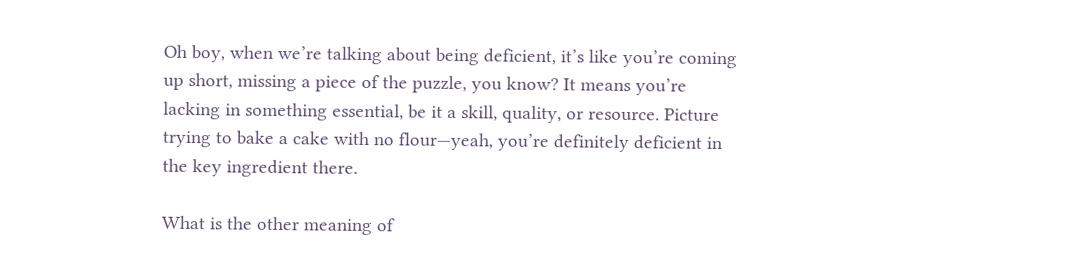Oh boy, when we’re talking about being deficient, it’s like you’re coming up short, missing a piece of the puzzle, you know? It means you’re lacking in something essential, be it a skill, quality, or resource. Picture trying to bake a cake with no flour—yeah, you’re definitely deficient in the key ingredient there.

What is the other meaning of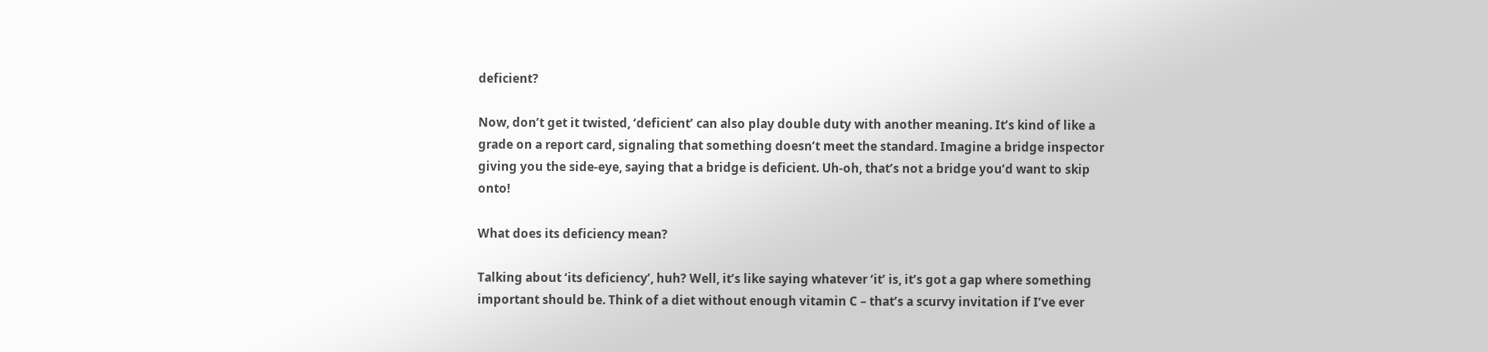deficient?

Now, don’t get it twisted, ‘deficient’ can also play double duty with another meaning. It’s kind of like a grade on a report card, signaling that something doesn’t meet the standard. Imagine a bridge inspector giving you the side-eye, saying that a bridge is deficient. Uh-oh, that’s not a bridge you’d want to skip onto!

What does its deficiency mean?

Talking about ‘its deficiency’, huh? Well, it’s like saying whatever ‘it’ is, it’s got a gap where something important should be. Think of a diet without enough vitamin C – that’s a scurvy invitation if I’ve ever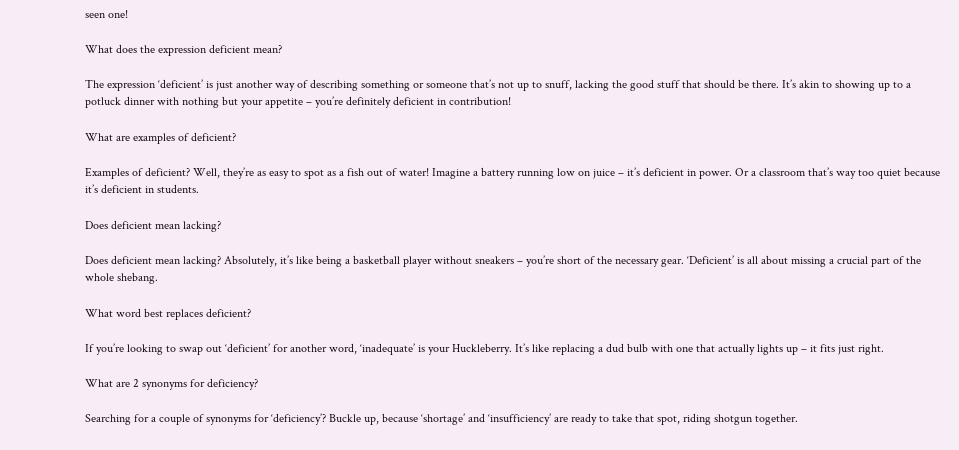seen one!

What does the expression deficient mean?

The expression ‘deficient’ is just another way of describing something or someone that’s not up to snuff, lacking the good stuff that should be there. It’s akin to showing up to a potluck dinner with nothing but your appetite – you’re definitely deficient in contribution!

What are examples of deficient?

Examples of deficient? Well, they’re as easy to spot as a fish out of water! Imagine a battery running low on juice – it’s deficient in power. Or a classroom that’s way too quiet because it’s deficient in students.

Does deficient mean lacking?

Does deficient mean lacking? Absolutely, it’s like being a basketball player without sneakers – you’re short of the necessary gear. ‘Deficient’ is all about missing a crucial part of the whole shebang.

What word best replaces deficient?

If you’re looking to swap out ‘deficient’ for another word, ‘inadequate’ is your Huckleberry. It’s like replacing a dud bulb with one that actually lights up – it fits just right.

What are 2 synonyms for deficiency?

Searching for a couple of synonyms for ‘deficiency’? Buckle up, because ‘shortage’ and ‘insufficiency’ are ready to take that spot, riding shotgun together.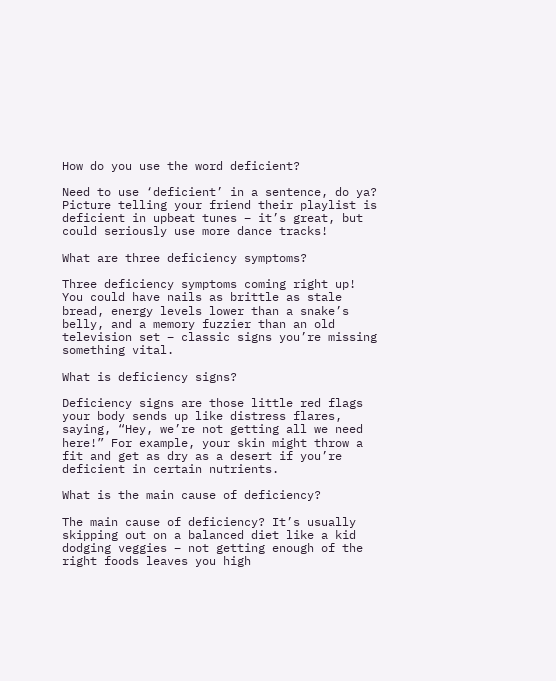How do you use the word deficient?

Need to use ‘deficient’ in a sentence, do ya? Picture telling your friend their playlist is deficient in upbeat tunes – it’s great, but could seriously use more dance tracks!

What are three deficiency symptoms?

Three deficiency symptoms coming right up! You could have nails as brittle as stale bread, energy levels lower than a snake’s belly, and a memory fuzzier than an old television set – classic signs you’re missing something vital.

What is deficiency signs?

Deficiency signs are those little red flags your body sends up like distress flares, saying, “Hey, we’re not getting all we need here!” For example, your skin might throw a fit and get as dry as a desert if you’re deficient in certain nutrients.

What is the main cause of deficiency?

The main cause of deficiency? It’s usually skipping out on a balanced diet like a kid dodging veggies – not getting enough of the right foods leaves you high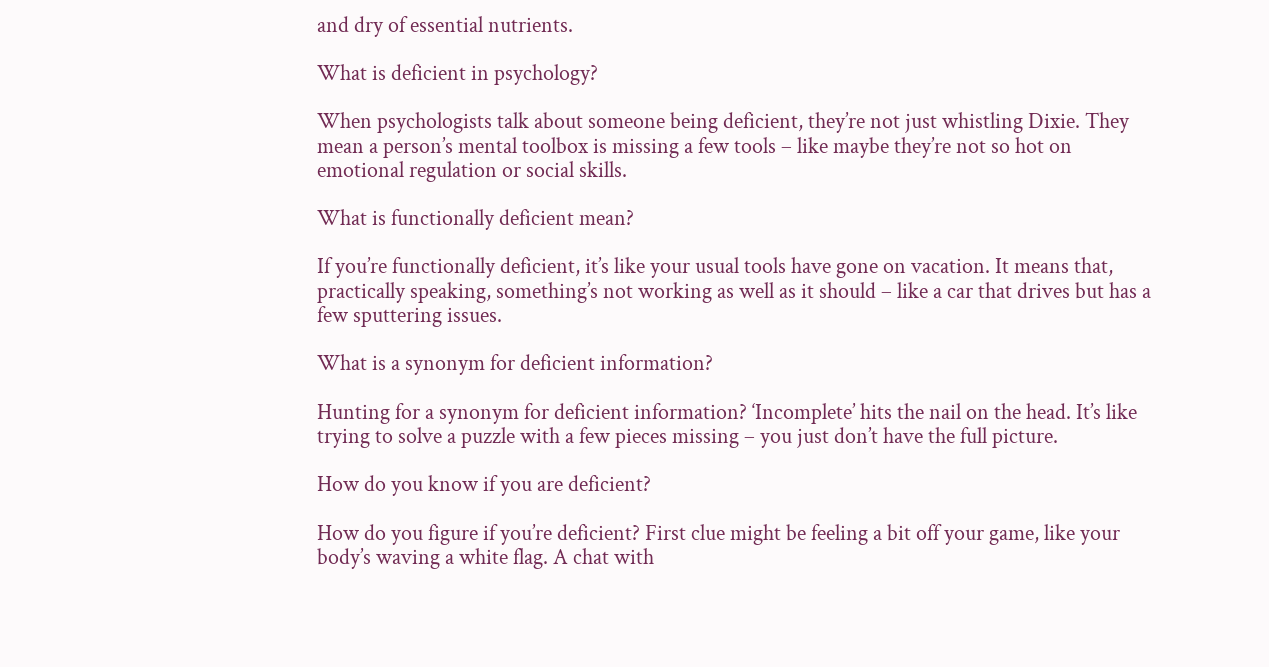and dry of essential nutrients.

What is deficient in psychology?

When psychologists talk about someone being deficient, they’re not just whistling Dixie. They mean a person’s mental toolbox is missing a few tools – like maybe they’re not so hot on emotional regulation or social skills.

What is functionally deficient mean?

If you’re functionally deficient, it’s like your usual tools have gone on vacation. It means that, practically speaking, something’s not working as well as it should – like a car that drives but has a few sputtering issues.

What is a synonym for deficient information?

Hunting for a synonym for deficient information? ‘Incomplete’ hits the nail on the head. It’s like trying to solve a puzzle with a few pieces missing – you just don’t have the full picture.

How do you know if you are deficient?

How do you figure if you’re deficient? First clue might be feeling a bit off your game, like your body’s waving a white flag. A chat with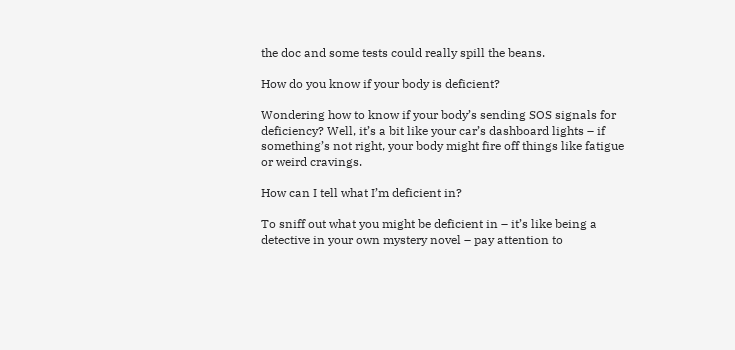the doc and some tests could really spill the beans.

How do you know if your body is deficient?

Wondering how to know if your body’s sending SOS signals for deficiency? Well, it’s a bit like your car’s dashboard lights – if something’s not right, your body might fire off things like fatigue or weird cravings.

How can I tell what I’m deficient in?

To sniff out what you might be deficient in – it’s like being a detective in your own mystery novel – pay attention to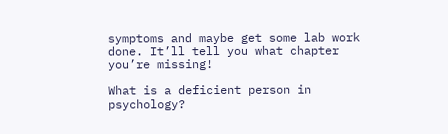symptoms and maybe get some lab work done. It’ll tell you what chapter you’re missing!

What is a deficient person in psychology?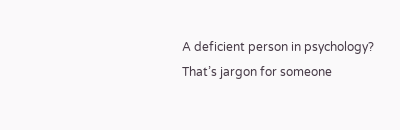A deficient person in psychology? That’s jargon for someone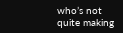who’s not quite making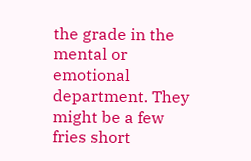the grade in the mental or emotional department. They might be a few fries short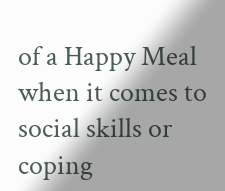of a Happy Meal when it comes to social skills or coping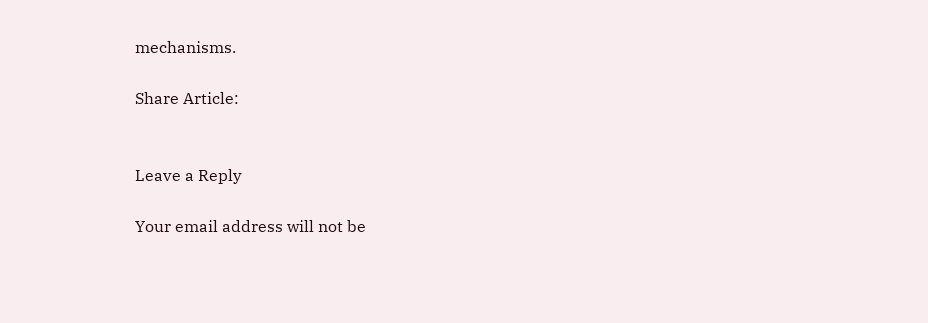mechanisms.

Share Article:


Leave a Reply

Your email address will not be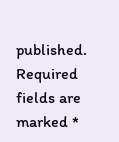published. Required fields are marked *